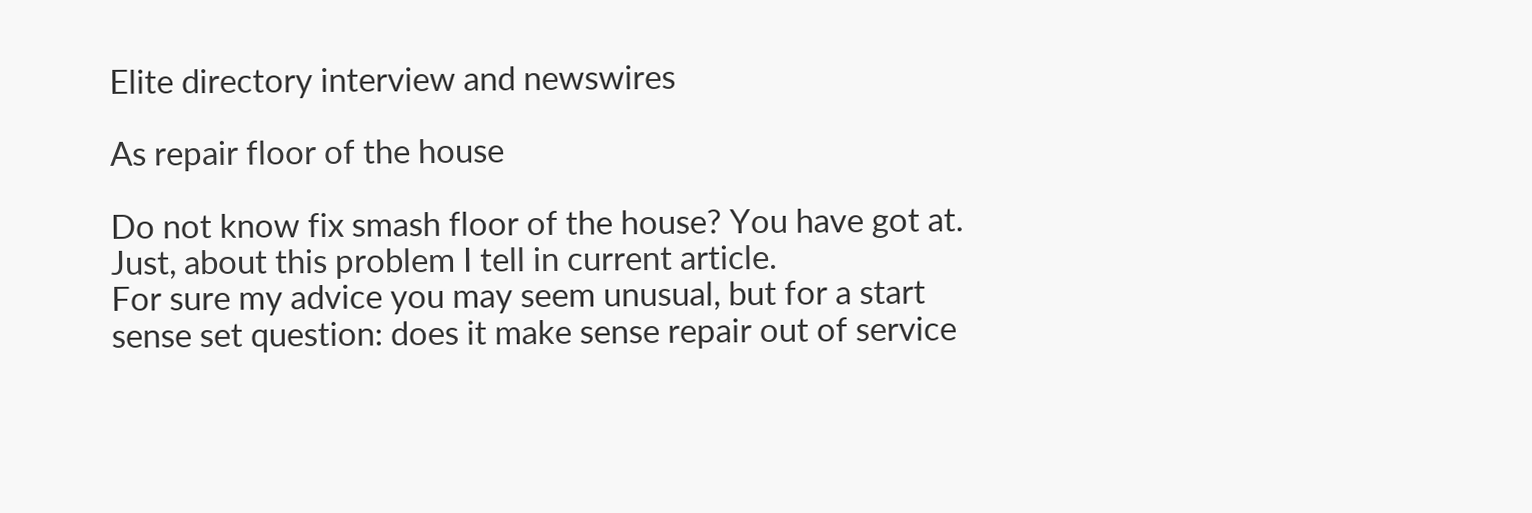Elite directory interview and newswires

As repair floor of the house

Do not know fix smash floor of the house? You have got at. Just, about this problem I tell in current article.
For sure my advice you may seem unusual, but for a start sense set question: does it make sense repair out of service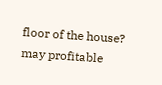floor of the house? may profitable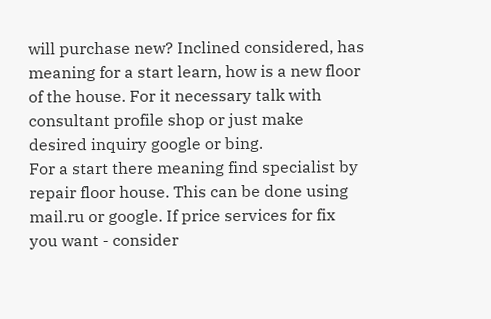will purchase new? Inclined considered, has meaning for a start learn, how is a new floor of the house. For it necessary talk with consultant profile shop or just make desired inquiry google or bing.
For a start there meaning find specialist by repair floor house. This can be done using mail.ru or google. If price services for fix you want - consider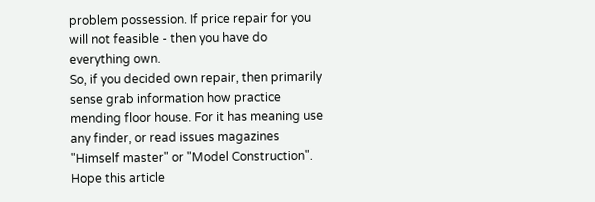problem possession. If price repair for you will not feasible - then you have do everything own.
So, if you decided own repair, then primarily sense grab information how practice mending floor house. For it has meaning use any finder, or read issues magazines "Himself master" or "Model Construction".
Hope this article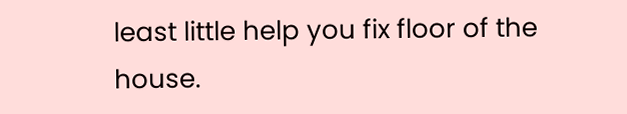least little help you fix floor of the house.